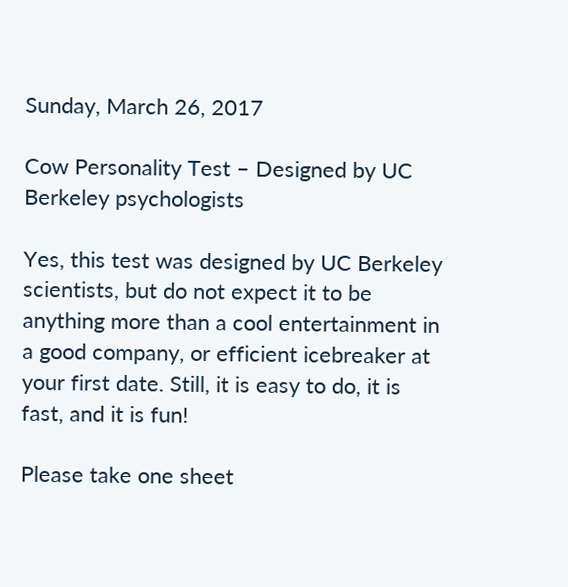Sunday, March 26, 2017

Cow Personality Test – Designed by UC Berkeley psychologists

Yes, this test was designed by UC Berkeley scientists, but do not expect it to be anything more than a cool entertainment in a good company, or efficient icebreaker at your first date. Still, it is easy to do, it is fast, and it is fun!

Please take one sheet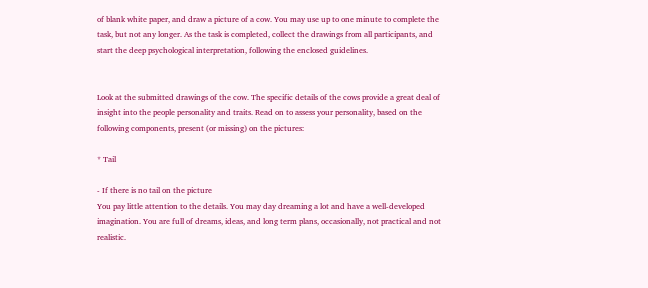of blank white paper, and draw a picture of a cow. You may use up to one minute to complete the task, but not any longer. As the task is completed, collect the drawings from all participants, and start the deep psychological interpretation, following the enclosed guidelines.


Look at the submitted drawings of the cow. The specific details of the cows provide a great deal of insight into the people personality and traits. Read on to assess your personality, based on the following components, present (or missing) on the pictures:

* Tail

- If there is no tail on the picture
You pay little attention to the details. You may day dreaming a lot and have a well-developed imagination. You are full of dreams, ideas, and long term plans, occasionally, not practical and not realistic.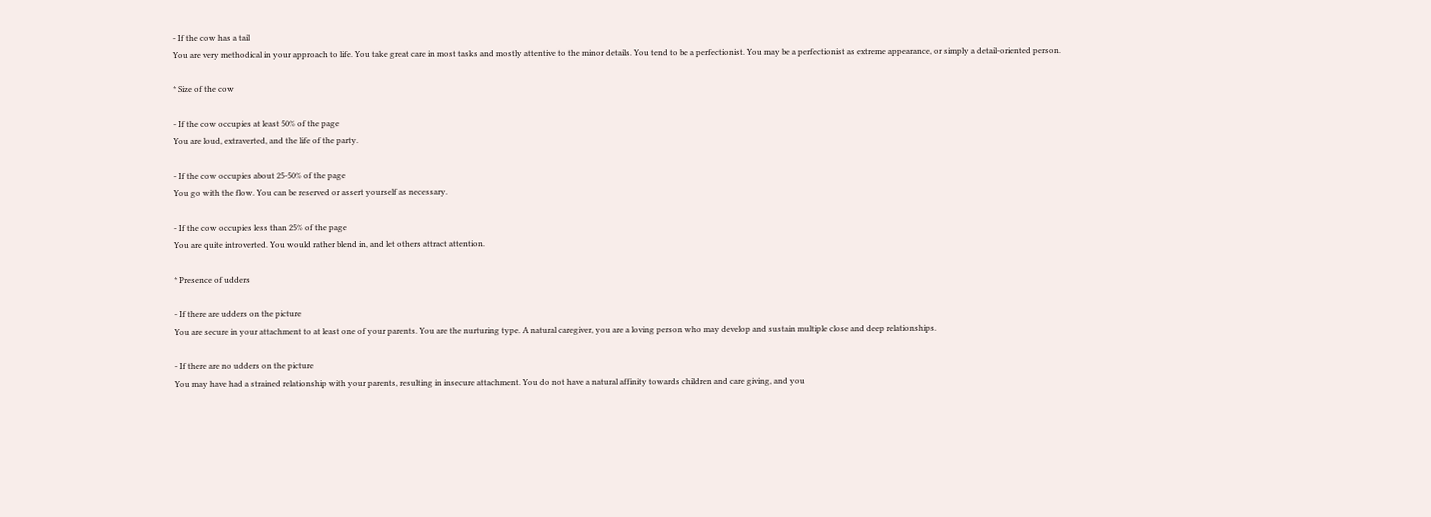- If the cow has a tail
You are very methodical in your approach to life. You take great care in most tasks and mostly attentive to the minor details. You tend to be a perfectionist. You may be a perfectionist as extreme appearance, or simply a detail-oriented person.

* Size of the cow

- If the cow occupies at least 50% of the page
You are loud, extraverted, and the life of the party.

- If the cow occupies about 25-50% of the page
You go with the flow. You can be reserved or assert yourself as necessary.

- If the cow occupies less than 25% of the page
You are quite introverted. You would rather blend in, and let others attract attention.

* Presence of udders

- If there are udders on the picture
You are secure in your attachment to at least one of your parents. You are the nurturing type. A natural caregiver, you are a loving person who may develop and sustain multiple close and deep relationships.

- If there are no udders on the picture
You may have had a strained relationship with your parents, resulting in insecure attachment. You do not have a natural affinity towards children and care giving, and you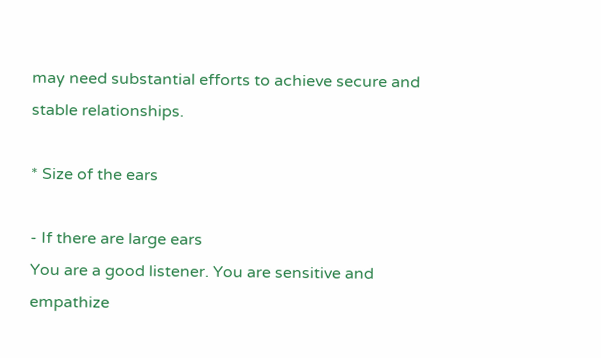may need substantial efforts to achieve secure and stable relationships.

* Size of the ears

- If there are large ears
You are a good listener. You are sensitive and empathize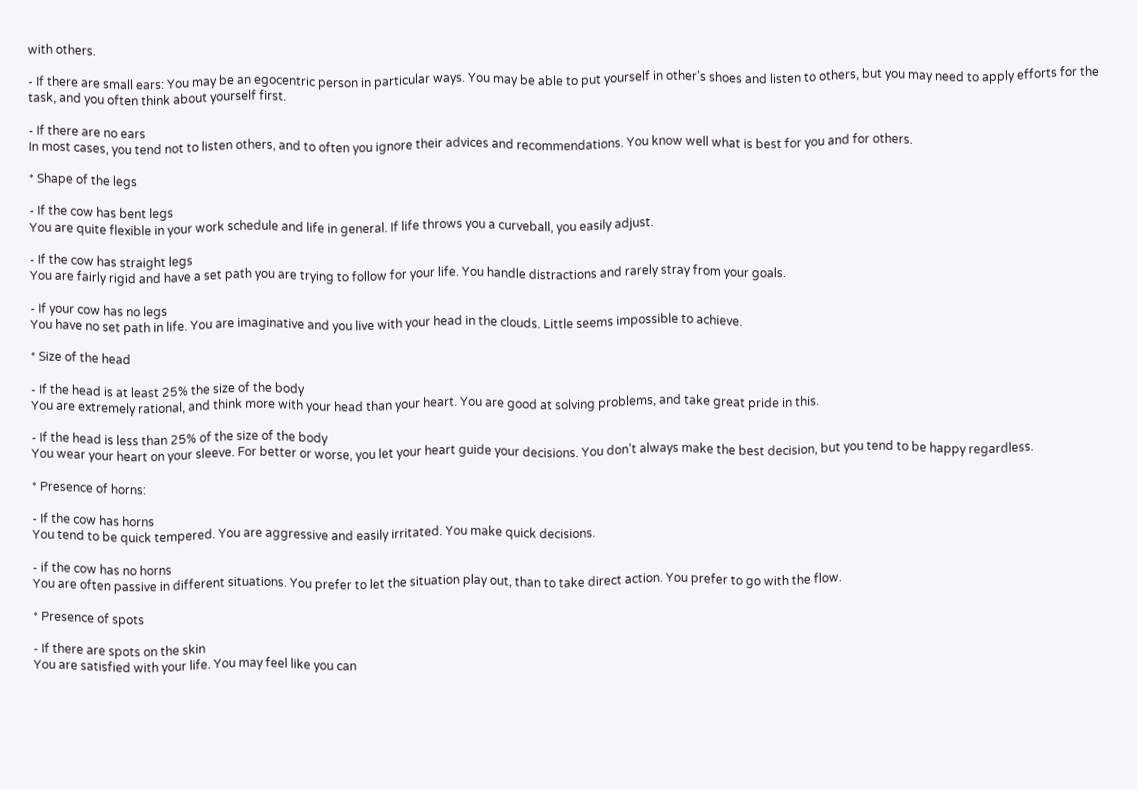with others.

- If there are small ears: You may be an egocentric person in particular ways. You may be able to put yourself in other’s shoes and listen to others, but you may need to apply efforts for the task, and you often think about yourself first.

- If there are no ears
In most cases, you tend not to listen others, and to often you ignore their advices and recommendations. You know well what is best for you and for others.

* Shape of the legs

- If the cow has bent legs
You are quite flexible in your work schedule and life in general. If life throws you a curveball, you easily adjust.

- If the cow has straight legs
You are fairly rigid and have a set path you are trying to follow for your life. You handle distractions and rarely stray from your goals.

- If your cow has no legs
You have no set path in life. You are imaginative and you live with your head in the clouds. Little seems impossible to achieve.

* Size of the head

- If the head is at least 25% the size of the body
You are extremely rational, and think more with your head than your heart. You are good at solving problems, and take great pride in this.

- If the head is less than 25% of the size of the body
You wear your heart on your sleeve. For better or worse, you let your heart guide your decisions. You don’t always make the best decision, but you tend to be happy regardless.

* Presence of horns:

- If the cow has horns
You tend to be quick tempered. You are aggressive and easily irritated. You make quick decisions.

- if the cow has no horns
You are often passive in different situations. You prefer to let the situation play out, than to take direct action. You prefer to go with the flow.

* Presence of spots

- If there are spots on the skin
You are satisfied with your life. You may feel like you can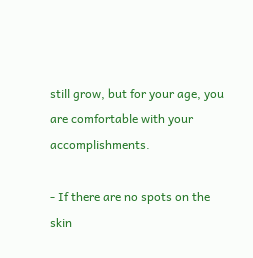still grow, but for your age, you are comfortable with your accomplishments.

- If there are no spots on the skin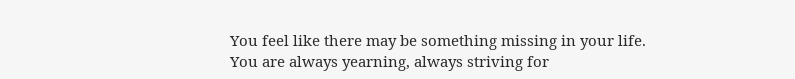You feel like there may be something missing in your life. You are always yearning, always striving for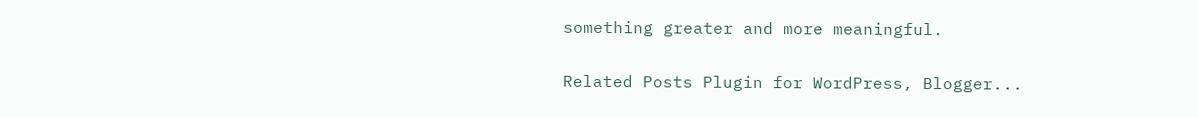something greater and more meaningful.

Related Posts Plugin for WordPress, Blogger...